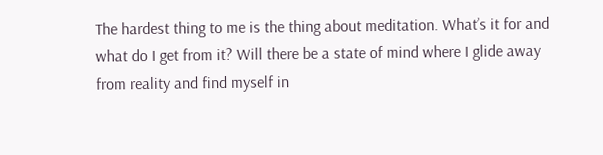The hardest thing to me is the thing about meditation. What’s it for and what do I get from it? Will there be a state of mind where I glide away from reality and find myself in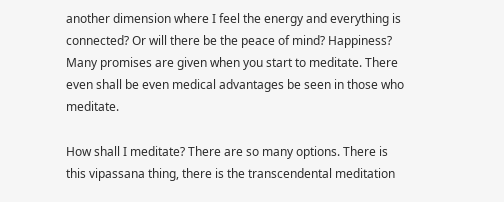another dimension where I feel the energy and everything is connected? Or will there be the peace of mind? Happiness? Many promises are given when you start to meditate. There even shall be even medical advantages be seen in those who meditate.

How shall I meditate? There are so many options. There is this vipassana thing, there is the transcendental meditation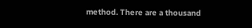method. There are a thousand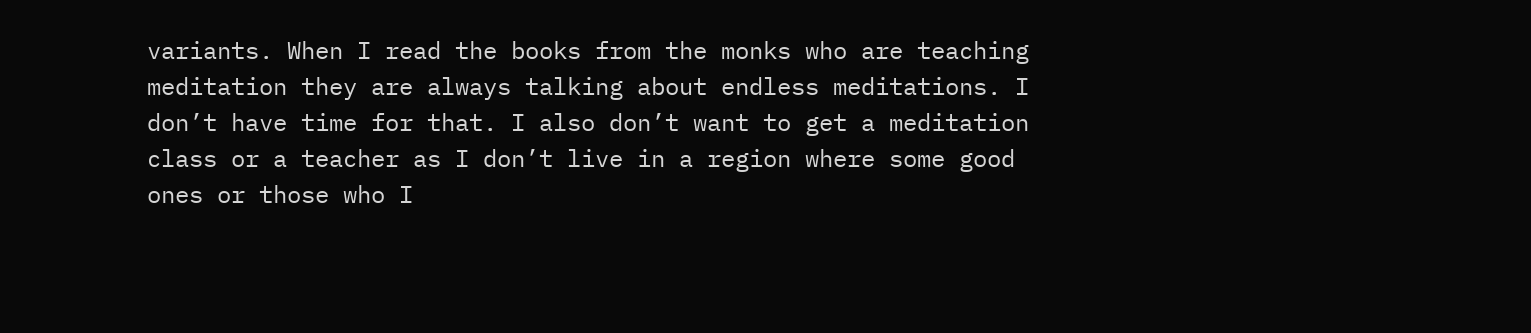variants. When I read the books from the monks who are teaching meditation they are always talking about endless meditations. I don’t have time for that. I also don’t want to get a meditation class or a teacher as I don’t live in a region where some good ones or those who I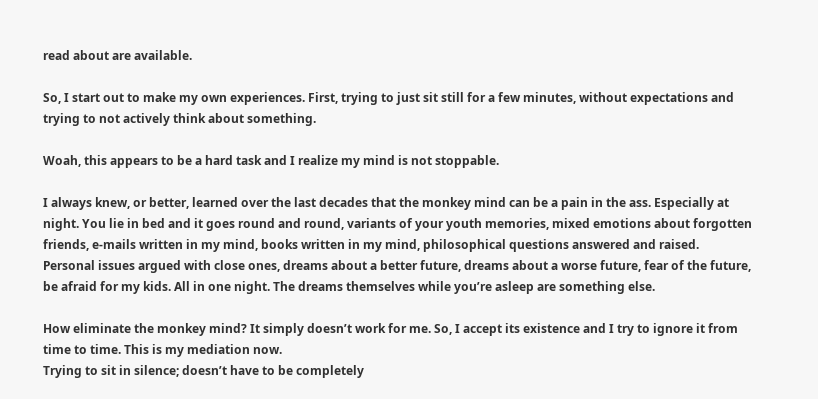read about are available.

So, I start out to make my own experiences. First, trying to just sit still for a few minutes, without expectations and trying to not actively think about something.

Woah, this appears to be a hard task and I realize my mind is not stoppable.

I always knew, or better, learned over the last decades that the monkey mind can be a pain in the ass. Especially at night. You lie in bed and it goes round and round, variants of your youth memories, mixed emotions about forgotten friends, e-mails written in my mind, books written in my mind, philosophical questions answered and raised. Personal issues argued with close ones, dreams about a better future, dreams about a worse future, fear of the future, be afraid for my kids. All in one night. The dreams themselves while you’re asleep are something else.

How eliminate the monkey mind? It simply doesn’t work for me. So, I accept its existence and I try to ignore it from time to time. This is my mediation now.
Trying to sit in silence; doesn’t have to be completely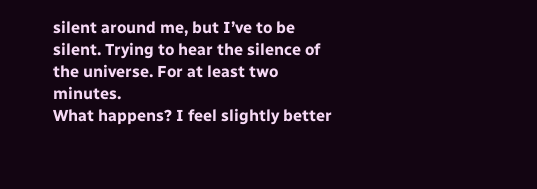silent around me, but I’ve to be silent. Trying to hear the silence of the universe. For at least two minutes.
What happens? I feel slightly better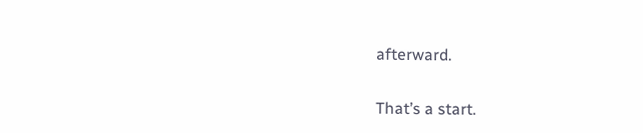afterward.

That’s a start.